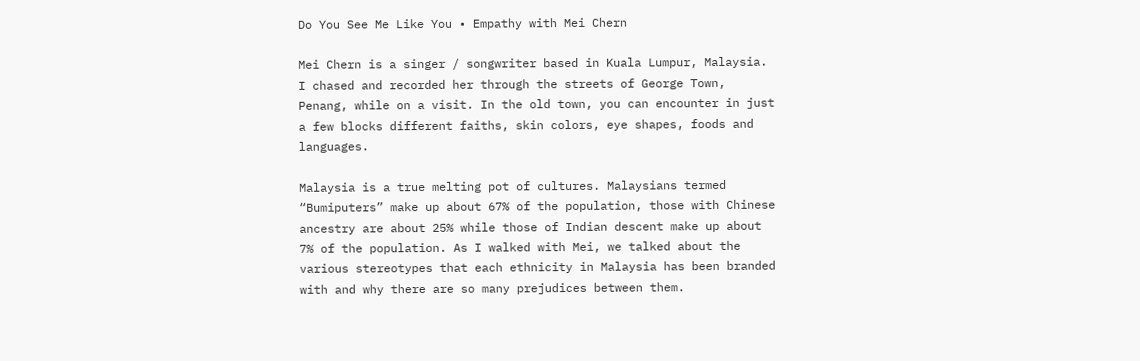Do You See Me Like You • Empathy with Mei Chern

Mei Chern is a singer / songwriter based in Kuala Lumpur, Malaysia. I chased and recorded her through the streets of George Town, Penang, while on a visit. In the old town, you can encounter in just a few blocks different faiths, skin colors, eye shapes, foods and languages.

Malaysia is a true melting pot of cultures. Malaysians termed “Bumiputers” make up about 67% of the population, those with Chinese ancestry are about 25% while those of Indian descent make up about 7% of the population. As I walked with Mei, we talked about the various stereotypes that each ethnicity in Malaysia has been branded with and why there are so many prejudices between them.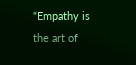“Empathy is the art of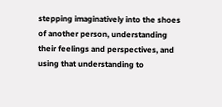stepping imaginatively into the shoes of another person, understanding their feelings and perspectives, and using that understanding to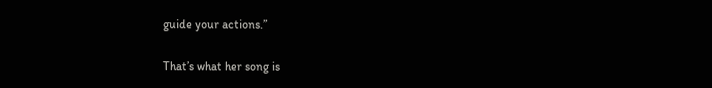guide your actions.”

That’s what her song is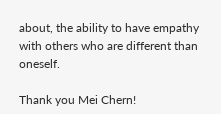about, the ability to have empathy with others who are different than oneself.

Thank you Mei Chern!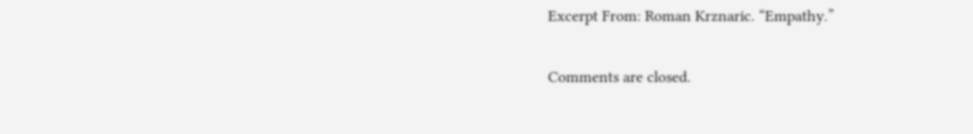Excerpt From: Roman Krznaric. “Empathy.”

Comments are closed.